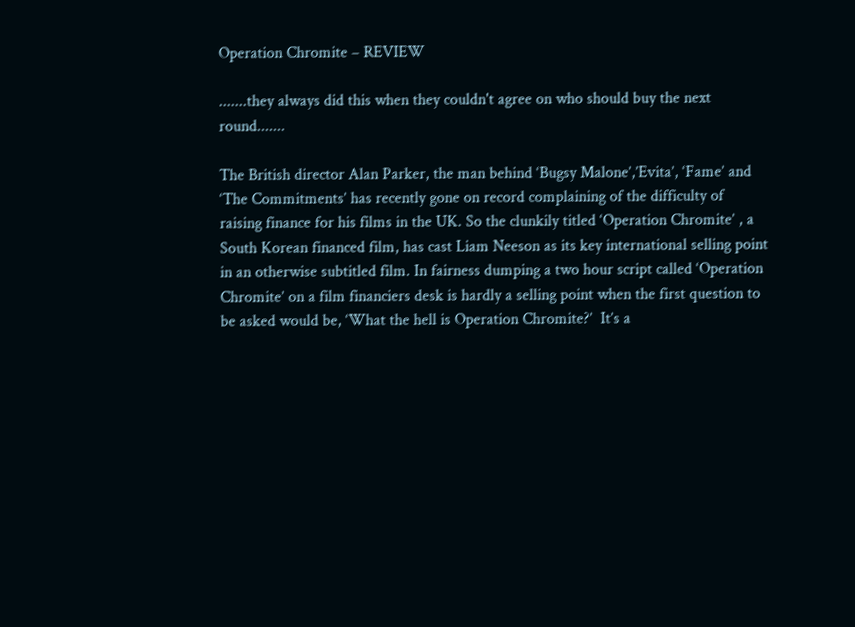Operation Chromite – REVIEW

.......they always did this when they couldn't agree on who should buy the next round.......

The British director Alan Parker, the man behind ‘Bugsy Malone’,’Evita’, ‘Fame’ and ‘The Commitments’ has recently gone on record complaining of the difficulty of raising finance for his films in the UK. So the clunkily titled ‘Operation Chromite’ , a South Korean financed film, has cast Liam Neeson as its key international selling point in an otherwise subtitled film. In fairness dumping a two hour script called ‘Operation Chromite’ on a film financiers desk is hardly a selling point when the first question to be asked would be, ‘What the hell is Operation Chromite?’  It’s a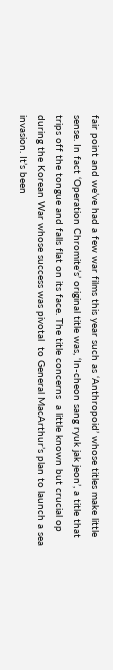fair point and we’ve had a few war films this year such as ‘Anthropoid’ whose titles make little sense. In fact ‘Operation Chromite’s’ original title was, ‘In-cheon sang ryuk jak jeon’, a title that trips off the tongue and falls flat on its face. The title concerns  a little known but crucial op during the Korean War whose success was pivotal  to General MacArthur’s plan to launch a sea invasion. It’s been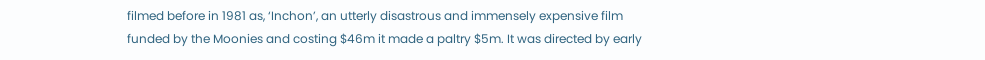filmed before in 1981 as, ‘Inchon’, an utterly disastrous and immensely expensive film funded by the Moonies and costing $46m it made a paltry $5m. It was directed by early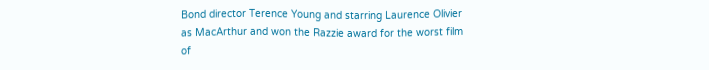Bond director Terence Young and starring Laurence Olivier as MacArthur and won the Razzie award for the worst film of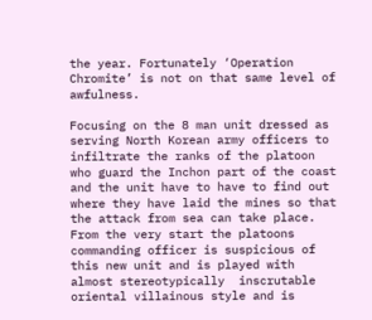the year. Fortunately ‘Operation Chromite’ is not on that same level of awfulness.

Focusing on the 8 man unit dressed as serving North Korean army officers to infiltrate the ranks of the platoon who guard the Inchon part of the coast and the unit have to have to find out where they have laid the mines so that the attack from sea can take place. From the very start the platoons commanding officer is suspicious of this new unit and is played with almost stereotypically  inscrutable oriental villainous style and is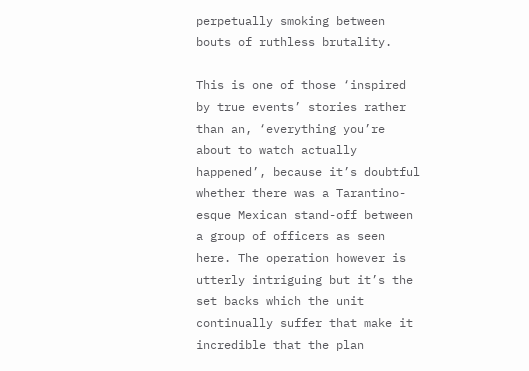perpetually smoking between bouts of ruthless brutality.

This is one of those ‘inspired by true events’ stories rather than an, ‘everything you’re about to watch actually happened’, because it’s doubtful  whether there was a Tarantino-esque Mexican stand-off between a group of officers as seen here. The operation however is utterly intriguing but it’s the set backs which the unit continually suffer that make it incredible that the plan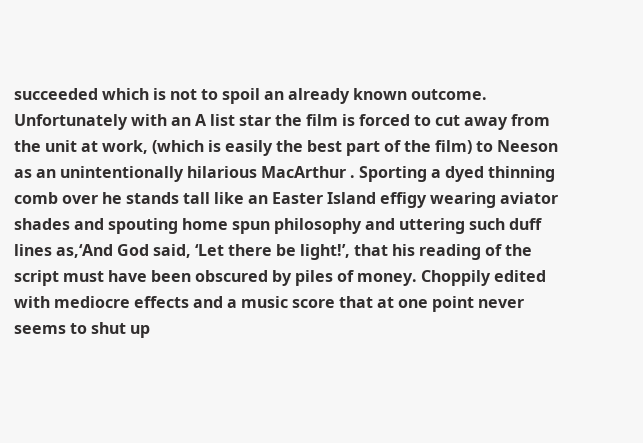succeeded which is not to spoil an already known outcome. Unfortunately with an A list star the film is forced to cut away from the unit at work, (which is easily the best part of the film) to Neeson as an unintentionally hilarious MacArthur . Sporting a dyed thinning comb over he stands tall like an Easter Island effigy wearing aviator shades and spouting home spun philosophy and uttering such duff lines as,‘And God said, ‘Let there be light!’, that his reading of the script must have been obscured by piles of money. Choppily edited with mediocre effects and a music score that at one point never seems to shut up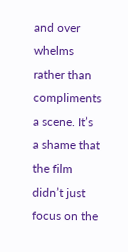and over whelms rather than compliments a scene. It’s a shame that the film didn’t just focus on the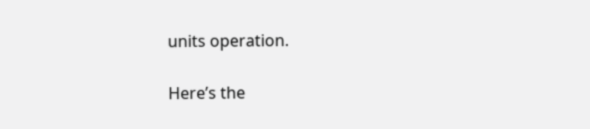units operation.

Here’s the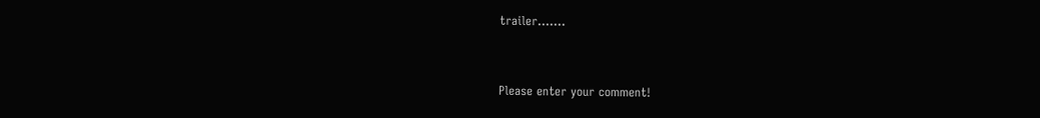trailer…….


Please enter your comment!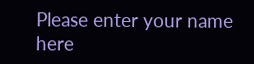Please enter your name here